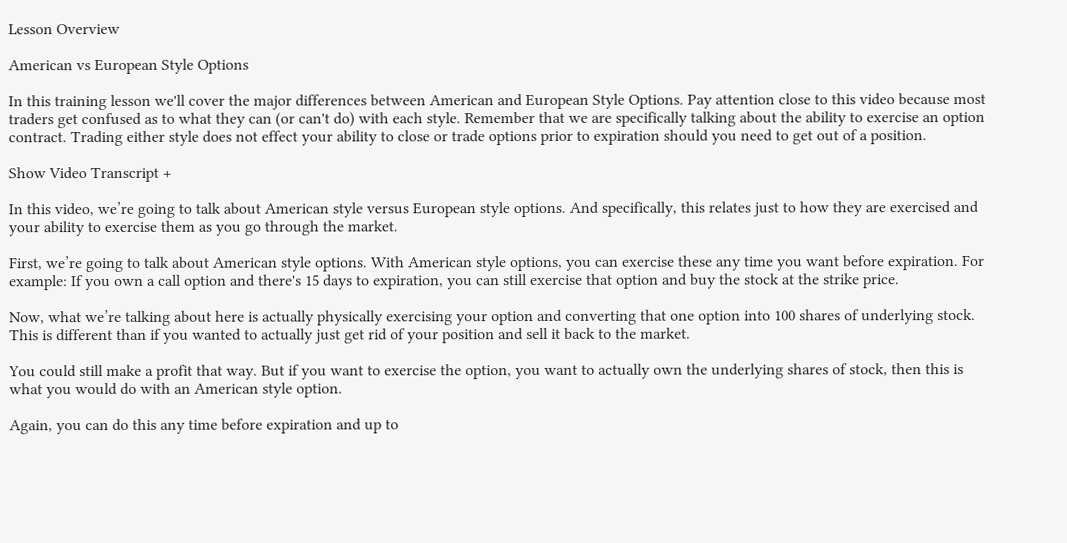Lesson Overview

American vs European Style Options

In this training lesson we'll cover the major differences between American and European Style Options. Pay attention close to this video because most traders get confused as to what they can (or can't do) with each style. Remember that we are specifically talking about the ability to exercise an option contract. Trading either style does not effect your ability to close or trade options prior to expiration should you need to get out of a position.

Show Video Transcript +

In this video, we’re going to talk about American style versus European style options. And specifically, this relates just to how they are exercised and your ability to exercise them as you go through the market.

First, we’re going to talk about American style options. With American style options, you can exercise these any time you want before expiration. For example: If you own a call option and there's 15 days to expiration, you can still exercise that option and buy the stock at the strike price.

Now, what we’re talking about here is actually physically exercising your option and converting that one option into 100 shares of underlying stock. This is different than if you wanted to actually just get rid of your position and sell it back to the market.

You could still make a profit that way. But if you want to exercise the option, you want to actually own the underlying shares of stock, then this is what you would do with an American style option.

Again, you can do this any time before expiration and up to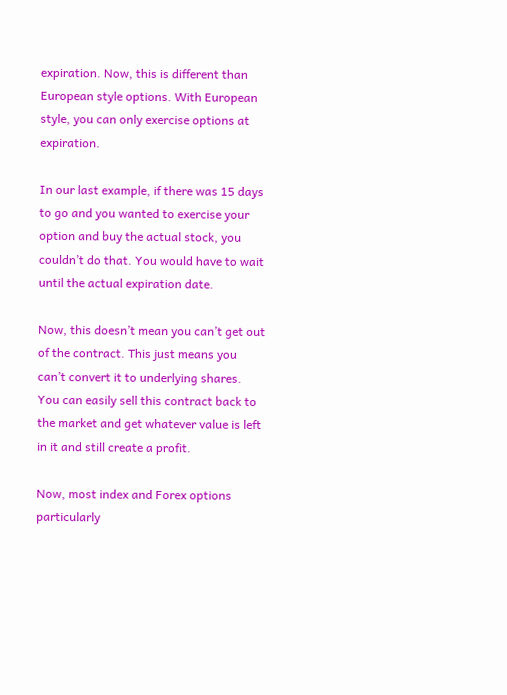expiration. Now, this is different than European style options. With European style, you can only exercise options at expiration.

In our last example, if there was 15 days to go and you wanted to exercise your option and buy the actual stock, you couldn’t do that. You would have to wait until the actual expiration date.

Now, this doesn’t mean you can’t get out of the contract. This just means you can’t convert it to underlying shares. You can easily sell this contract back to the market and get whatever value is left in it and still create a profit.

Now, most index and Forex options particularly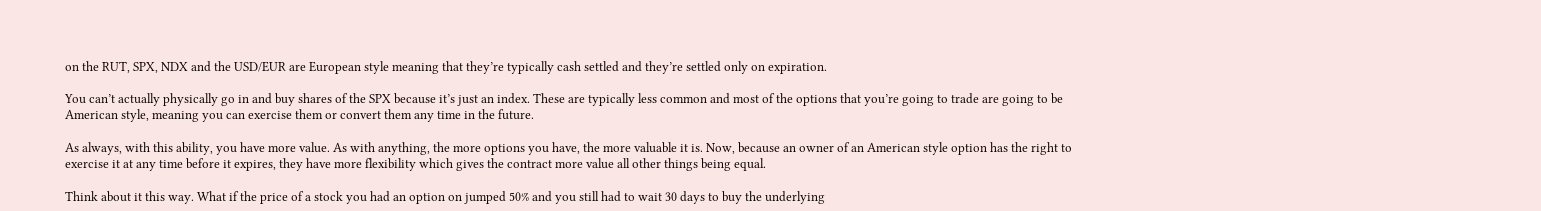on the RUT, SPX, NDX and the USD/EUR are European style meaning that they’re typically cash settled and they’re settled only on expiration.

You can’t actually physically go in and buy shares of the SPX because it’s just an index. These are typically less common and most of the options that you’re going to trade are going to be American style, meaning you can exercise them or convert them any time in the future.

As always, with this ability, you have more value. As with anything, the more options you have, the more valuable it is. Now, because an owner of an American style option has the right to exercise it at any time before it expires, they have more flexibility which gives the contract more value all other things being equal.

Think about it this way. What if the price of a stock you had an option on jumped 50% and you still had to wait 30 days to buy the underlying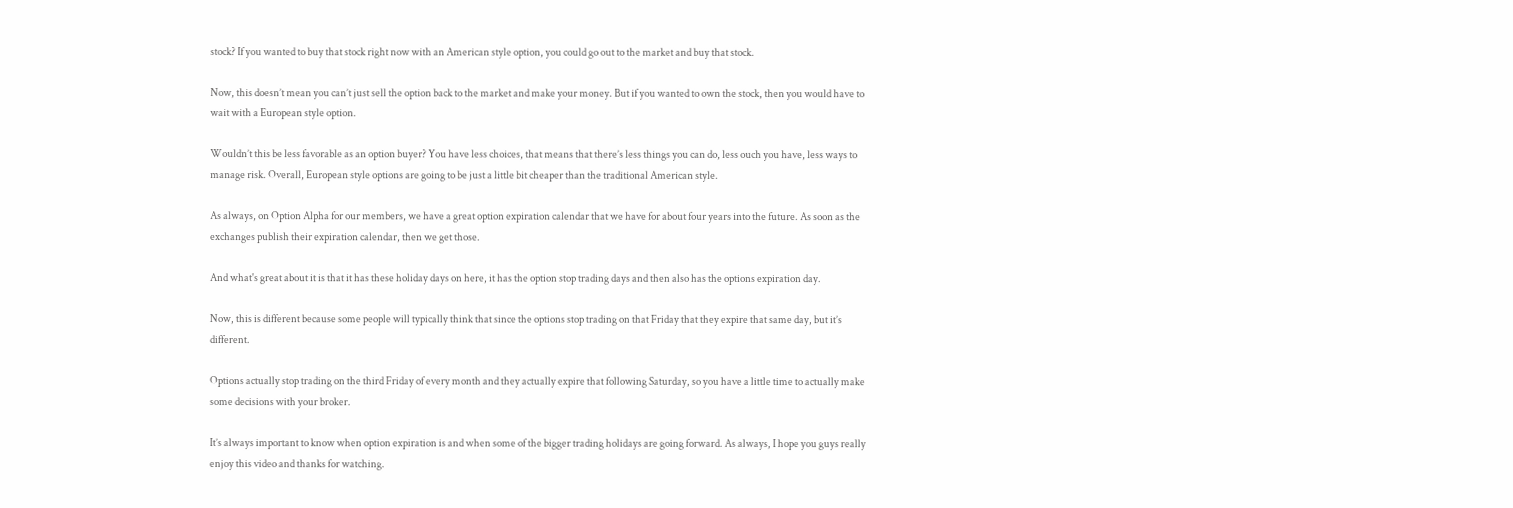stock? If you wanted to buy that stock right now with an American style option, you could go out to the market and buy that stock.

Now, this doesn’t mean you can’t just sell the option back to the market and make your money. But if you wanted to own the stock, then you would have to wait with a European style option.

Wouldn’t this be less favorable as an option buyer? You have less choices, that means that there’s less things you can do, less ouch you have, less ways to manage risk. Overall, European style options are going to be just a little bit cheaper than the traditional American style.

As always, on Option Alpha for our members, we have a great option expiration calendar that we have for about four years into the future. As soon as the exchanges publish their expiration calendar, then we get those.

And what's great about it is that it has these holiday days on here, it has the option stop trading days and then also has the options expiration day.

Now, this is different because some people will typically think that since the options stop trading on that Friday that they expire that same day, but it’s different.

Options actually stop trading on the third Friday of every month and they actually expire that following Saturday, so you have a little time to actually make some decisions with your broker.

It’s always important to know when option expiration is and when some of the bigger trading holidays are going forward. As always, I hope you guys really enjoy this video and thanks for watching.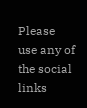Please use any of the social links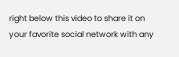right below this video to share it on your favorite social network with any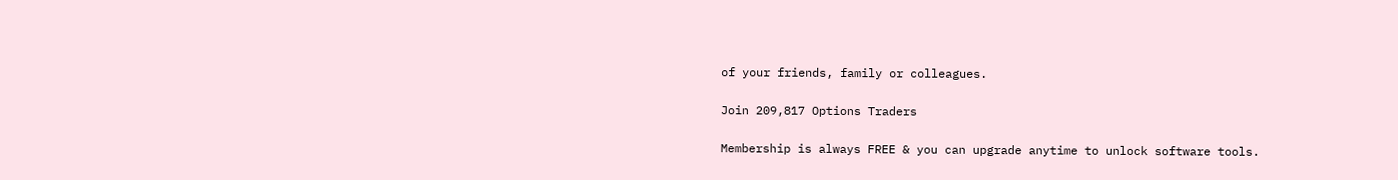of your friends, family or colleagues.

Join 209,817 Options Traders

Membership is always FREE & you can upgrade anytime to unlock software tools.